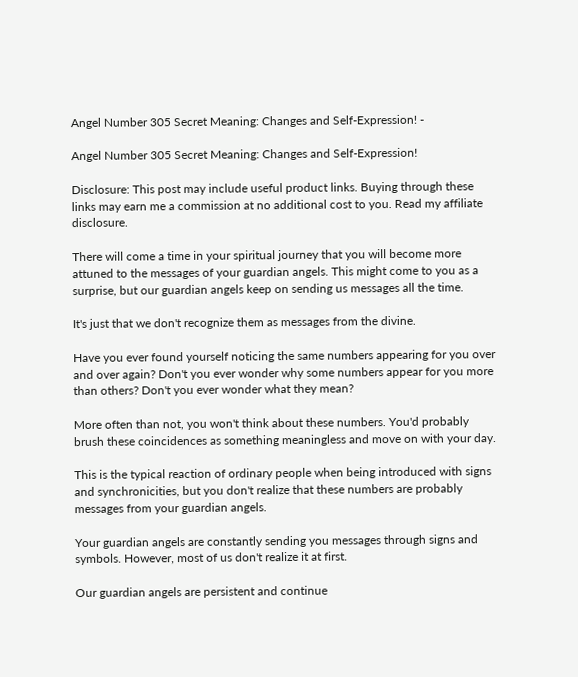Angel Number 305 Secret Meaning: Changes and Self-Expression! -

Angel Number 305 Secret Meaning: Changes and Self-Expression!

Disclosure: This post may include useful product links. Buying through these links may earn me a commission at no additional cost to you. Read my affiliate disclosure.

There will come a time in your spiritual journey that you will become more attuned to the messages of your guardian angels. This might come to you as a surprise, but our guardian angels keep on sending us messages all the time.

It's just that we don't recognize them as messages from the divine.

Have you ever found yourself noticing the same numbers appearing for you over and over again? Don't you ever wonder why some numbers appear for you more than others? Don't you ever wonder what they mean?

More often than not, you won't think about these numbers. You'd probably brush these coincidences as something meaningless and move on with your day.

This is the typical reaction of ordinary people when being introduced with signs and synchronicities, but you don't realize that these numbers are probably messages from your guardian angels.

Your guardian angels are constantly sending you messages through signs and symbols. However, most of us don't realize it at first.

Our guardian angels are persistent and continue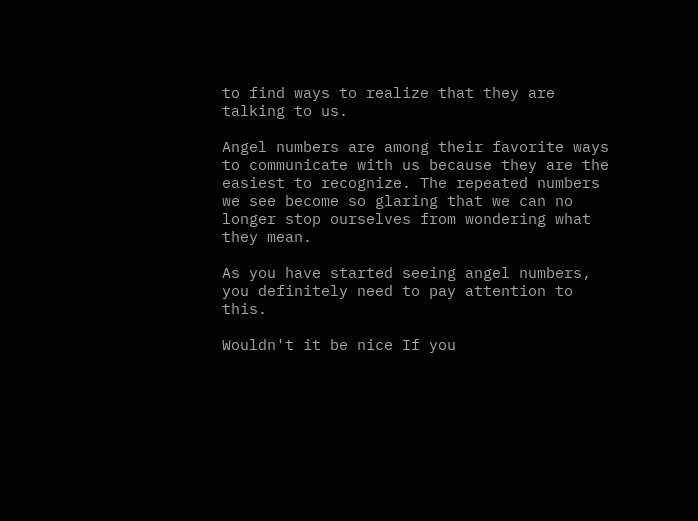to find ways to realize that they are talking to us.

Angel numbers are among their favorite ways to communicate with us because they are the easiest to recognize. The repeated numbers we see become so glaring that we can no longer stop ourselves from wondering what they mean.

As you have started seeing angel numbers, you definitely need to pay attention to this.

Wouldn't it be nice If you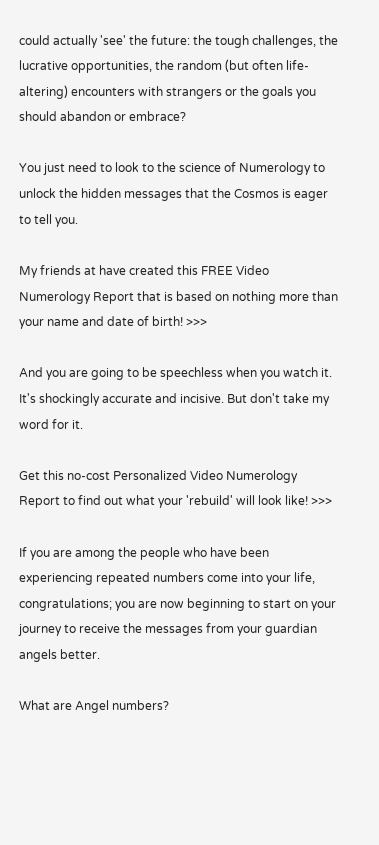could actually 'see' the future: the tough challenges, the lucrative opportunities, the random (but often life-altering) encounters with strangers or the goals you should abandon or embrace?

You just need to look to the science of Numerology to unlock the hidden messages that the Cosmos is eager to tell you.

My friends at have created this FREE Video Numerology Report that is based on nothing more than your name and date of birth! >>>

And you are going to be speechless when you watch it. It's shockingly accurate and incisive. But don't take my word for it.

Get this no-cost Personalized Video Numerology Report to find out what your 'rebuild' will look like! >>>

If you are among the people who have been experiencing repeated numbers come into your life, congratulations; you are now beginning to start on your journey to receive the messages from your guardian angels better.

What are Angel numbers?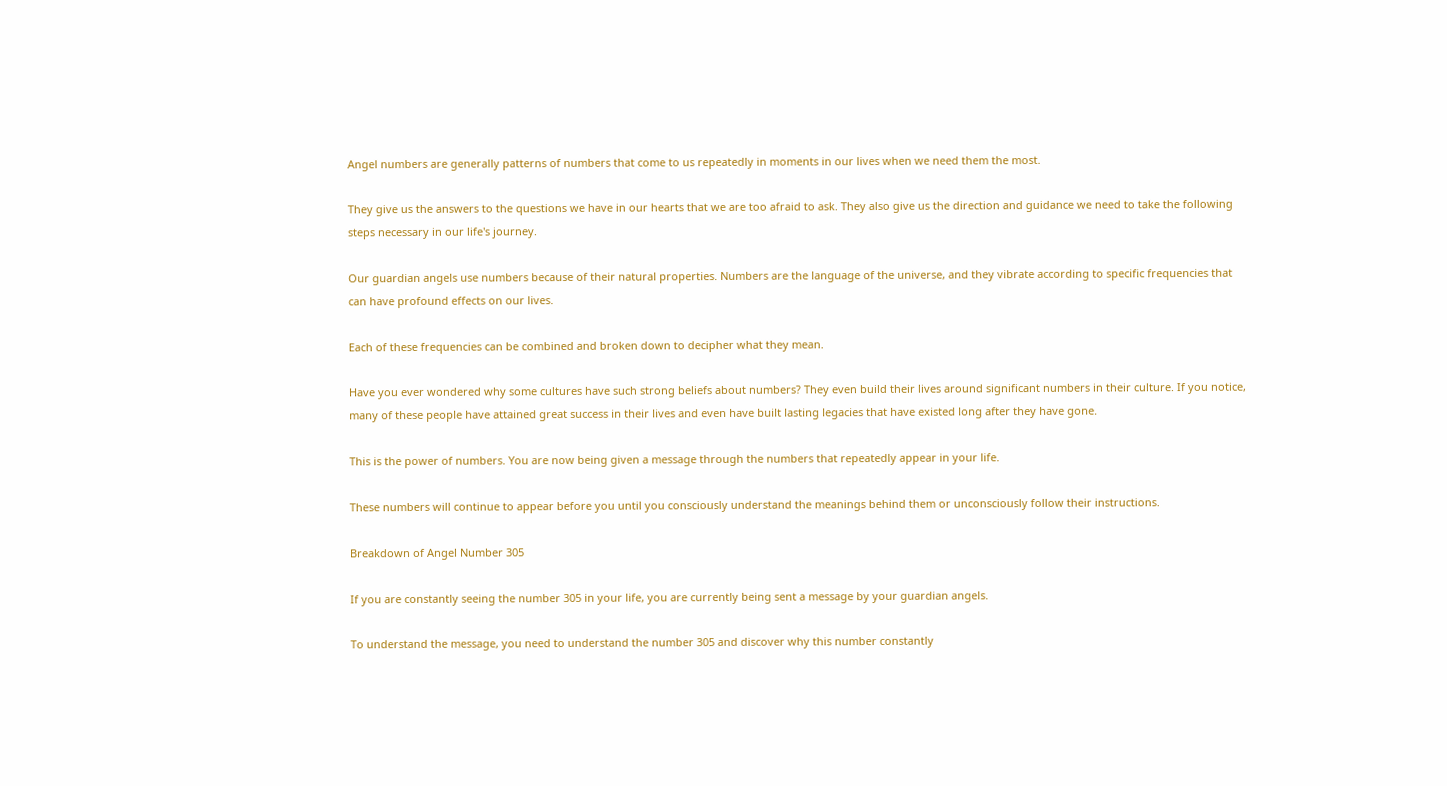Angel numbers are generally patterns of numbers that come to us repeatedly in moments in our lives when we need them the most.

They give us the answers to the questions we have in our hearts that we are too afraid to ask. They also give us the direction and guidance we need to take the following steps necessary in our life's journey.

Our guardian angels use numbers because of their natural properties. Numbers are the language of the universe, and they vibrate according to specific frequencies that can have profound effects on our lives.

Each of these frequencies can be combined and broken down to decipher what they mean.

Have you ever wondered why some cultures have such strong beliefs about numbers? They even build their lives around significant numbers in their culture. If you notice, many of these people have attained great success in their lives and even have built lasting legacies that have existed long after they have gone.

This is the power of numbers. You are now being given a message through the numbers that repeatedly appear in your life.

These numbers will continue to appear before you until you consciously understand the meanings behind them or unconsciously follow their instructions.

Breakdown of Angel Number 305

If you are constantly seeing the number 305 in your life, you are currently being sent a message by your guardian angels.

To understand the message, you need to understand the number 305 and discover why this number constantly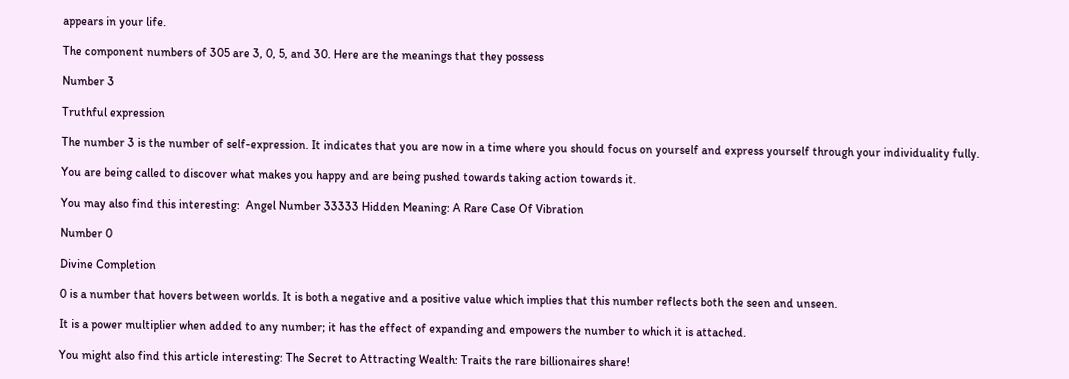appears in your life.

The component numbers of 305 are 3, 0, 5, and 30. Here are the meanings that they possess

Number 3

Truthful expression

The number 3 is the number of self-expression. It indicates that you are now in a time where you should focus on yourself and express yourself through your individuality fully.

You are being called to discover what makes you happy and are being pushed towards taking action towards it.

You may also find this interesting:  Angel Number 33333 Hidden Meaning: A Rare Case Of Vibration

Number 0

Divine Completion

0 is a number that hovers between worlds. It is both a negative and a positive value which implies that this number reflects both the seen and unseen.

It is a power multiplier when added to any number; it has the effect of expanding and empowers the number to which it is attached.

You might also find this article interesting: The Secret to Attracting Wealth: Traits the rare billionaires share!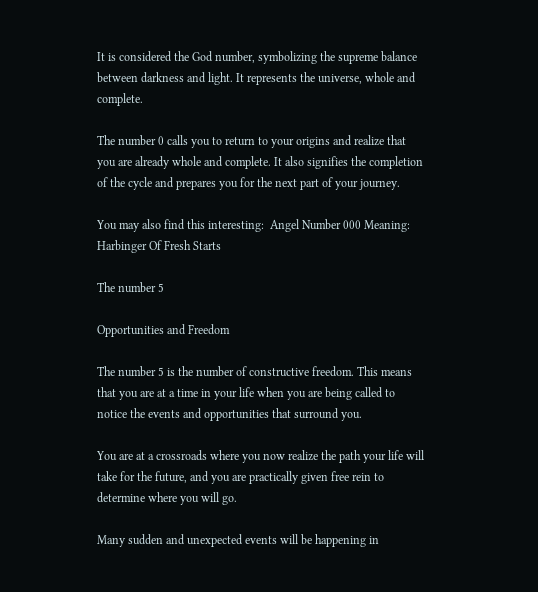It is considered the God number, symbolizing the supreme balance between darkness and light. It represents the universe, whole and complete.

The number 0 calls you to return to your origins and realize that you are already whole and complete. It also signifies the completion of the cycle and prepares you for the next part of your journey.

You may also find this interesting:  Angel Number 000 Meaning: Harbinger Of Fresh Starts

The number 5

Opportunities and Freedom

The number 5 is the number of constructive freedom. This means that you are at a time in your life when you are being called to notice the events and opportunities that surround you.

You are at a crossroads where you now realize the path your life will take for the future, and you are practically given free rein to determine where you will go.

Many sudden and unexpected events will be happening in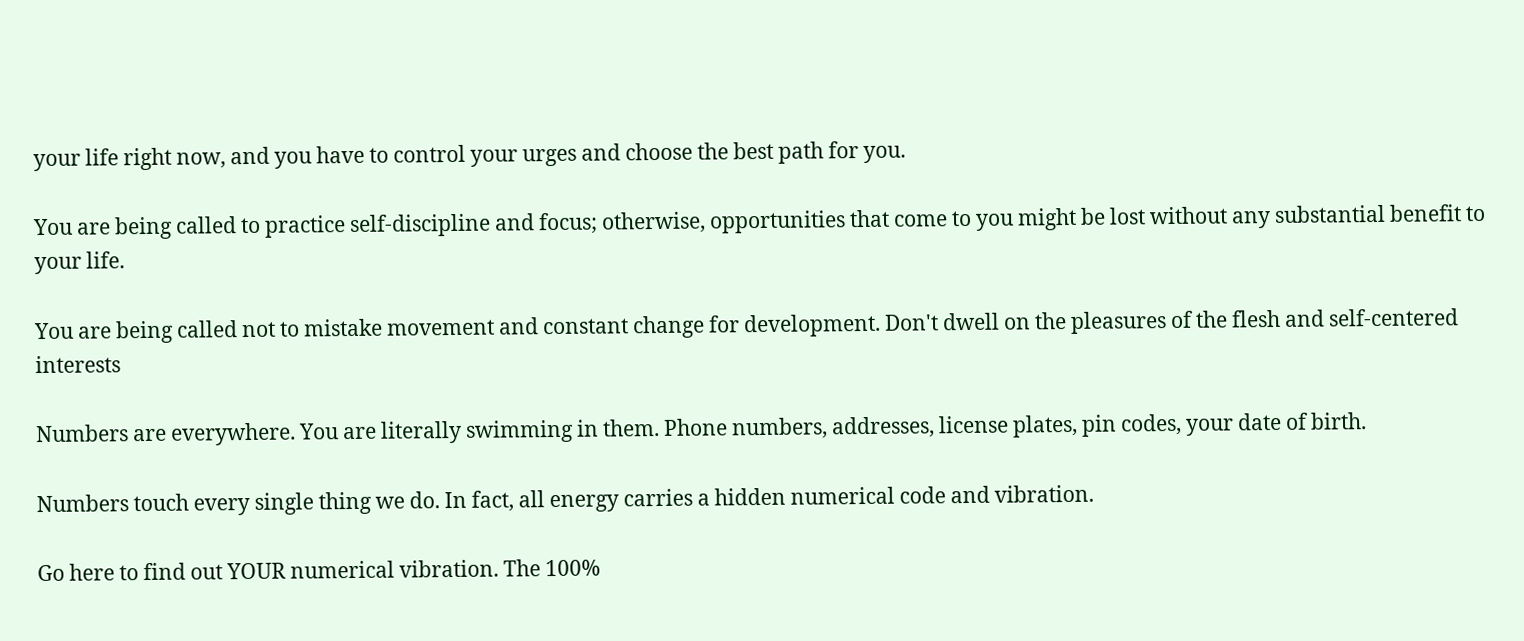your life right now, and you have to control your urges and choose the best path for you.

You are being called to practice self-discipline and focus; otherwise, opportunities that come to you might be lost without any substantial benefit to your life.

You are being called not to mistake movement and constant change for development. Don't dwell on the pleasures of the flesh and self-centered interests

Numbers are everywhere. You are literally swimming in them. Phone numbers, addresses, license plates, pin codes, your date of birth.

Numbers touch every single thing we do. In fact, all energy carries a hidden numerical code and vibration.

Go here to find out YOUR numerical vibration. The 100%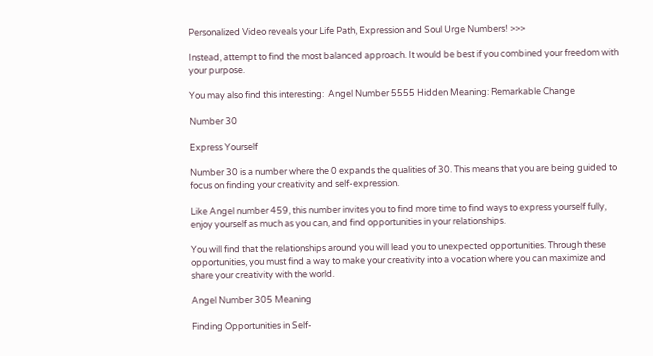Personalized Video reveals your Life Path, Expression and Soul Urge Numbers! >>>

Instead, attempt to find the most balanced approach. It would be best if you combined your freedom with your purpose.

You may also find this interesting:  Angel Number 5555 Hidden Meaning: Remarkable Change

Number 30

Express Yourself

Number 30 is a number where the 0 expands the qualities of 30. This means that you are being guided to focus on finding your creativity and self-expression.

Like Angel number 459, this number invites you to find more time to find ways to express yourself fully, enjoy yourself as much as you can, and find opportunities in your relationships.

You will find that the relationships around you will lead you to unexpected opportunities. Through these opportunities, you must find a way to make your creativity into a vocation where you can maximize and share your creativity with the world.

Angel Number 305 Meaning

Finding Opportunities in Self-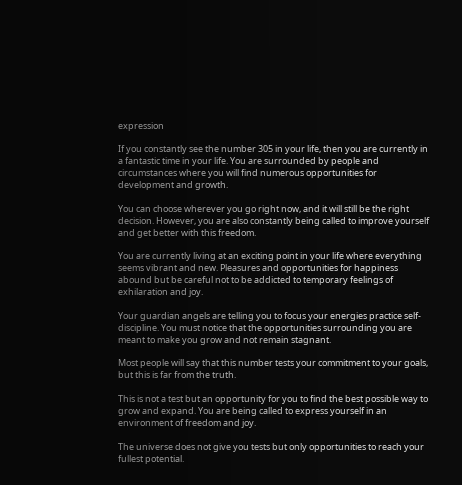expression

If you constantly see the number 305 in your life, then you are currently in a fantastic time in your life. You are surrounded by people and circumstances where you will find numerous opportunities for development and growth.

You can choose wherever you go right now, and it will still be the right decision. However, you are also constantly being called to improve yourself and get better with this freedom.

You are currently living at an exciting point in your life where everything seems vibrant and new. Pleasures and opportunities for happiness abound but be careful not to be addicted to temporary feelings of exhilaration and joy.

Your guardian angels are telling you to focus your energies practice self-discipline. You must notice that the opportunities surrounding you are meant to make you grow and not remain stagnant.

Most people will say that this number tests your commitment to your goals, but this is far from the truth.

This is not a test but an opportunity for you to find the best possible way to grow and expand. You are being called to express yourself in an environment of freedom and joy.

The universe does not give you tests but only opportunities to reach your fullest potential.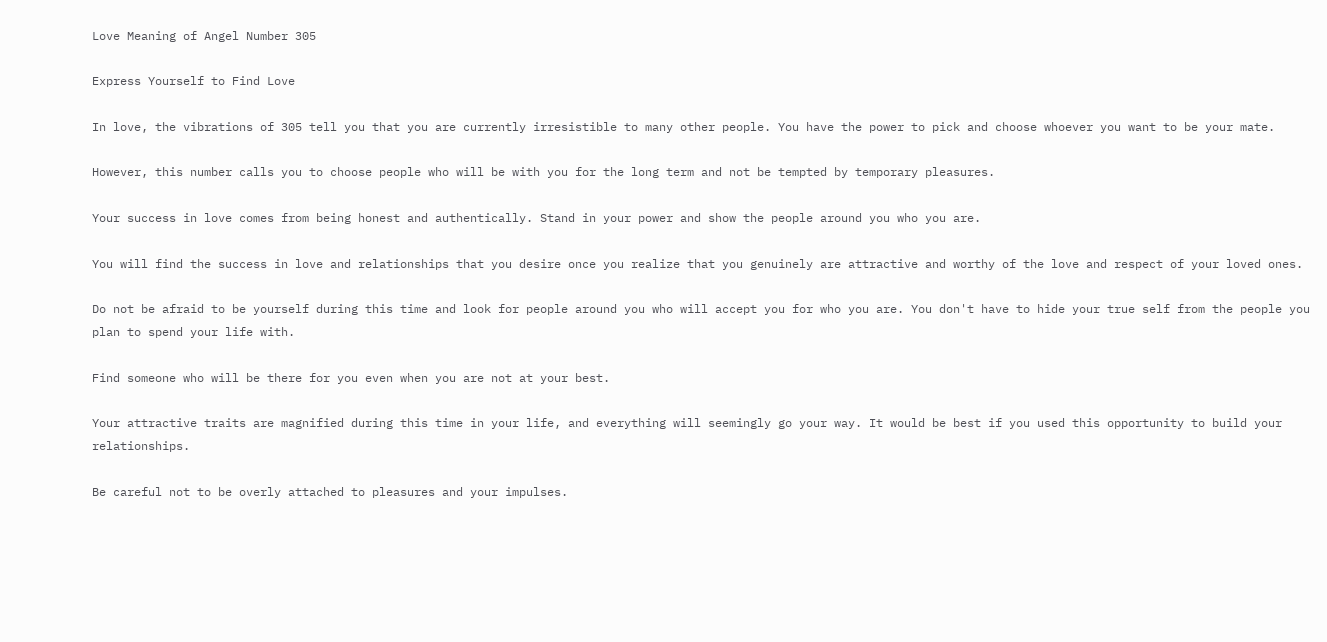Love Meaning of Angel Number 305

Express Yourself to Find Love

In love, the vibrations of 305 tell you that you are currently irresistible to many other people. You have the power to pick and choose whoever you want to be your mate.

However, this number calls you to choose people who will be with you for the long term and not be tempted by temporary pleasures.

Your success in love comes from being honest and authentically. Stand in your power and show the people around you who you are.

You will find the success in love and relationships that you desire once you realize that you genuinely are attractive and worthy of the love and respect of your loved ones.

Do not be afraid to be yourself during this time and look for people around you who will accept you for who you are. You don't have to hide your true self from the people you plan to spend your life with.

Find someone who will be there for you even when you are not at your best.

Your attractive traits are magnified during this time in your life, and everything will seemingly go your way. It would be best if you used this opportunity to build your relationships.

Be careful not to be overly attached to pleasures and your impulses.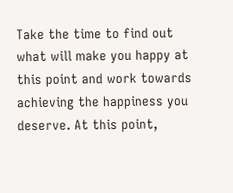Take the time to find out what will make you happy at this point and work towards achieving the happiness you deserve. At this point,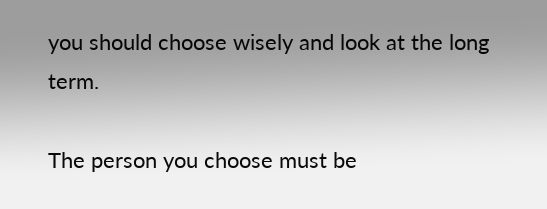you should choose wisely and look at the long term.

The person you choose must be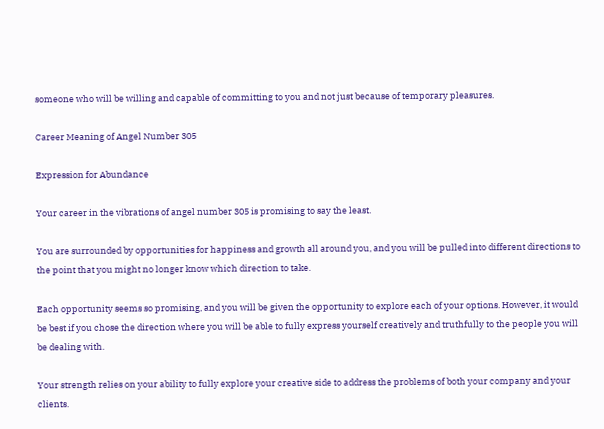someone who will be willing and capable of committing to you and not just because of temporary pleasures.

Career Meaning of Angel Number 305

Expression for Abundance

Your career in the vibrations of angel number 305 is promising to say the least.

You are surrounded by opportunities for happiness and growth all around you, and you will be pulled into different directions to the point that you might no longer know which direction to take.

Each opportunity seems so promising, and you will be given the opportunity to explore each of your options. However, it would be best if you chose the direction where you will be able to fully express yourself creatively and truthfully to the people you will be dealing with.

Your strength relies on your ability to fully explore your creative side to address the problems of both your company and your clients.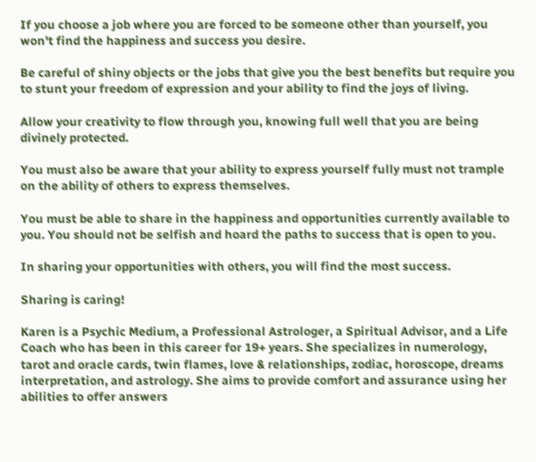If you choose a job where you are forced to be someone other than yourself, you won't find the happiness and success you desire.

Be careful of shiny objects or the jobs that give you the best benefits but require you to stunt your freedom of expression and your ability to find the joys of living.

Allow your creativity to flow through you, knowing full well that you are being divinely protected.

You must also be aware that your ability to express yourself fully must not trample on the ability of others to express themselves.

You must be able to share in the happiness and opportunities currently available to you. You should not be selfish and hoard the paths to success that is open to you.

In sharing your opportunities with others, you will find the most success.

Sharing is caring!

Karen is a Psychic Medium, a Professional Astrologer, a Spiritual Advisor, and a Life Coach who has been in this career for 19+ years. She specializes in numerology, tarot and oracle cards, twin flames, love & relationships, zodiac, horoscope, dreams interpretation, and astrology. She aims to provide comfort and assurance using her abilities to offer answers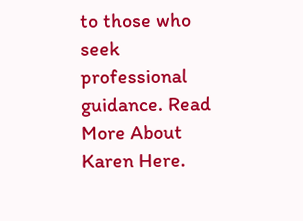to those who seek professional guidance. Read More About Karen Here.